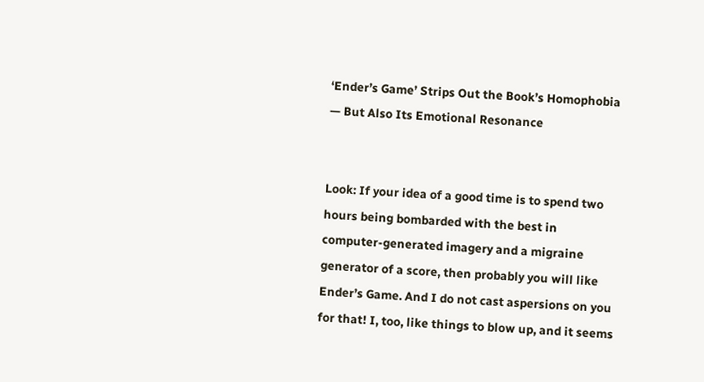‘Ender’s Game’ Strips Out the Book’s Homophobia — But Also Its Emotional Resonance


Look: If your idea of a good time is to spend two hours being bombarded with the best in computer-generated imagery and a migraine generator of a score, then probably you will like Ender’s Game. And I do not cast aspersions on you for that! I, too, like things to blow up, and it seems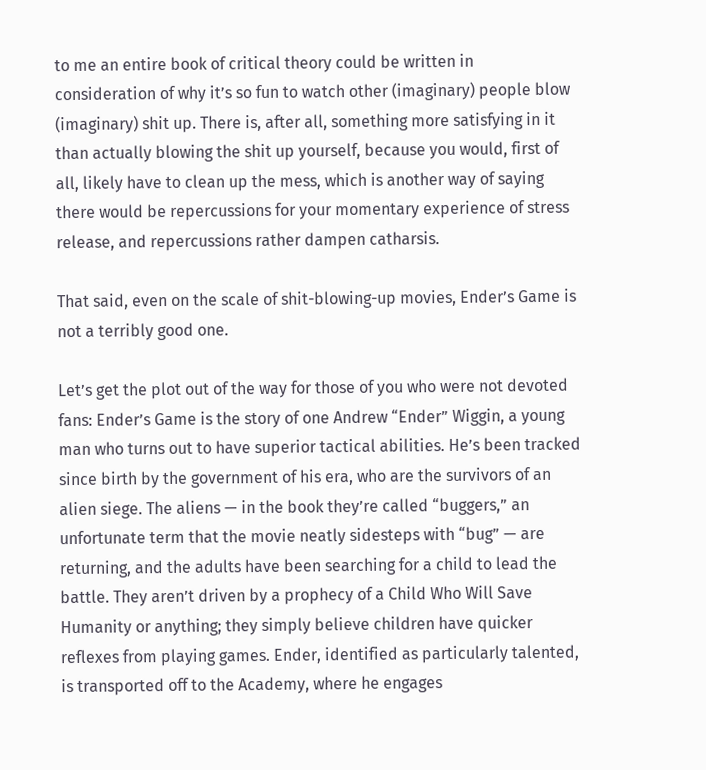to me an entire book of critical theory could be written in consideration of why it’s so fun to watch other (imaginary) people blow (imaginary) shit up. There is, after all, something more satisfying in it than actually blowing the shit up yourself, because you would, first of all, likely have to clean up the mess, which is another way of saying there would be repercussions for your momentary experience of stress release, and repercussions rather dampen catharsis.

That said, even on the scale of shit-blowing-up movies, Ender’s Game is not a terribly good one.

Let’s get the plot out of the way for those of you who were not devoted fans: Ender’s Game is the story of one Andrew “Ender” Wiggin, a young man who turns out to have superior tactical abilities. He’s been tracked since birth by the government of his era, who are the survivors of an alien siege. The aliens — in the book they’re called “buggers,” an unfortunate term that the movie neatly sidesteps with “bug” — are returning, and the adults have been searching for a child to lead the battle. They aren’t driven by a prophecy of a Child Who Will Save Humanity or anything; they simply believe children have quicker reflexes from playing games. Ender, identified as particularly talented, is transported off to the Academy, where he engages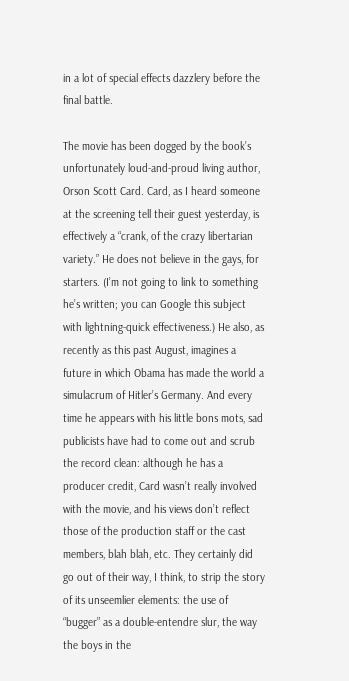in a lot of special effects dazzlery before the final battle.

The movie has been dogged by the book’s unfortunately loud-and-proud living author, Orson Scott Card. Card, as I heard someone at the screening tell their guest yesterday, is effectively a “crank, of the crazy libertarian variety.” He does not believe in the gays, for starters. (I’m not going to link to something he’s written; you can Google this subject with lightning-quick effectiveness.) He also, as recently as this past August, imagines a future in which Obama has made the world a simulacrum of Hitler’s Germany. And every time he appears with his little bons mots, sad publicists have had to come out and scrub the record clean: although he has a producer credit, Card wasn’t really involved with the movie, and his views don’t reflect those of the production staff or the cast members, blah blah, etc. They certainly did go out of their way, I think, to strip the story of its unseemlier elements: the use of “bugger” as a double-entendre slur, the way the boys in the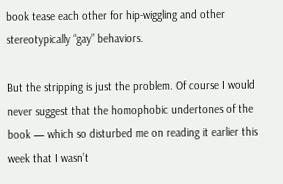book tease each other for hip-wiggling and other stereotypically “gay” behaviors.

But the stripping is just the problem. Of course I would never suggest that the homophobic undertones of the book — which so disturbed me on reading it earlier this week that I wasn’t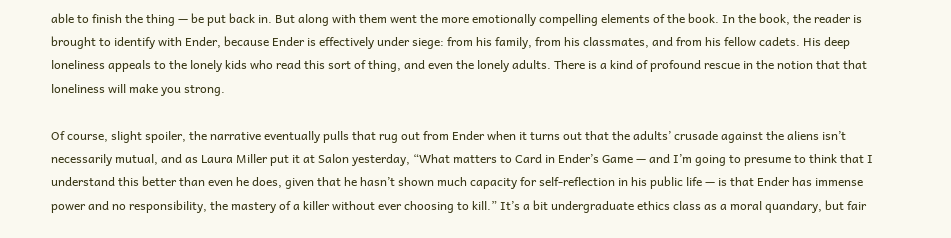able to finish the thing — be put back in. But along with them went the more emotionally compelling elements of the book. In the book, the reader is brought to identify with Ender, because Ender is effectively under siege: from his family, from his classmates, and from his fellow cadets. His deep loneliness appeals to the lonely kids who read this sort of thing, and even the lonely adults. There is a kind of profound rescue in the notion that that loneliness will make you strong.

Of course, slight spoiler, the narrative eventually pulls that rug out from Ender when it turns out that the adults’ crusade against the aliens isn’t necessarily mutual, and as Laura Miller put it at Salon yesterday, “What matters to Card in Ender’s Game — and I’m going to presume to think that I understand this better than even he does, given that he hasn’t shown much capacity for self-reflection in his public life — is that Ender has immense power and no responsibility, the mastery of a killer without ever choosing to kill.” It’s a bit undergraduate ethics class as a moral quandary, but fair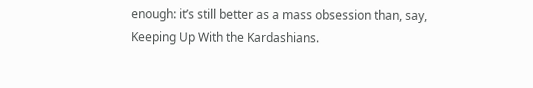enough: it’s still better as a mass obsession than, say, Keeping Up With the Kardashians.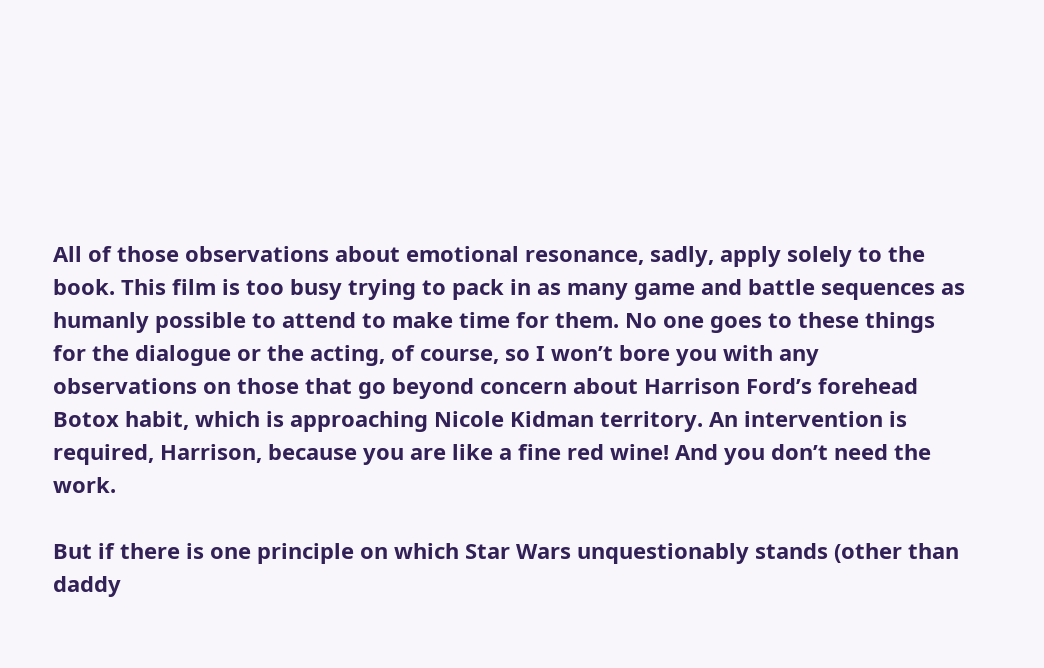All of those observations about emotional resonance, sadly, apply solely to the book. This film is too busy trying to pack in as many game and battle sequences as humanly possible to attend to make time for them. No one goes to these things for the dialogue or the acting, of course, so I won’t bore you with any observations on those that go beyond concern about Harrison Ford’s forehead Botox habit, which is approaching Nicole Kidman territory. An intervention is required, Harrison, because you are like a fine red wine! And you don’t need the work.

But if there is one principle on which Star Wars unquestionably stands (other than daddy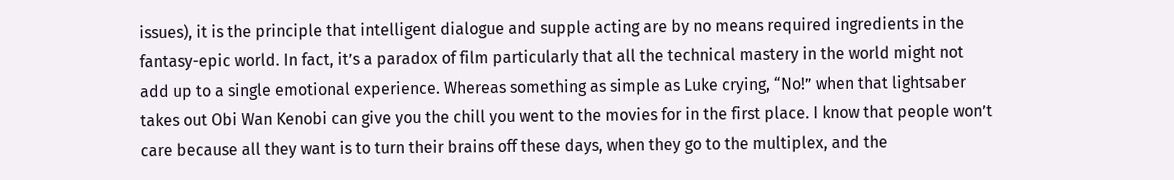issues), it is the principle that intelligent dialogue and supple acting are by no means required ingredients in the fantasy-epic world. In fact, it’s a paradox of film particularly that all the technical mastery in the world might not add up to a single emotional experience. Whereas something as simple as Luke crying, “No!” when that lightsaber takes out Obi Wan Kenobi can give you the chill you went to the movies for in the first place. I know that people won’t care because all they want is to turn their brains off these days, when they go to the multiplex, and the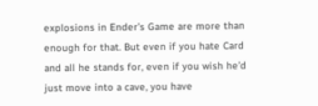explosions in Ender’s Game are more than enough for that. But even if you hate Card and all he stands for, even if you wish he’d just move into a cave, you have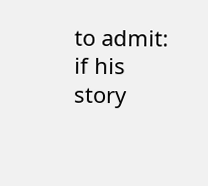to admit: if his story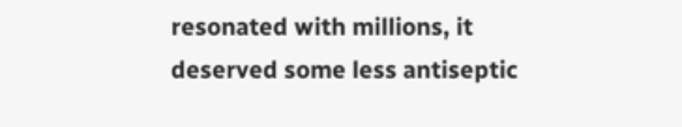resonated with millions, it deserved some less antiseptic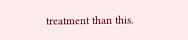treatment than this.